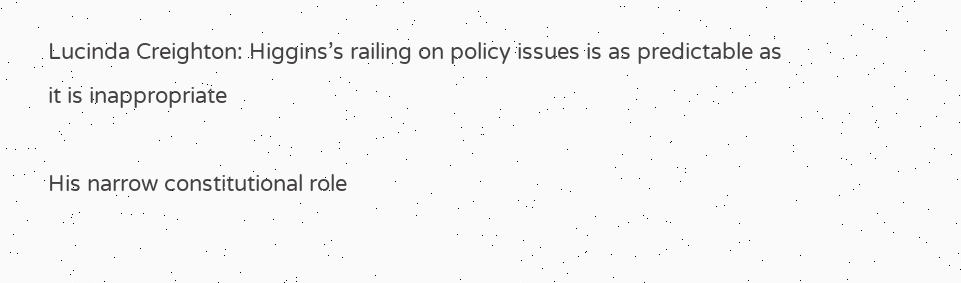Lucinda Creighton: Higgins’s railing on policy issues is as predictable as it is inappropriate

His narrow constitutional role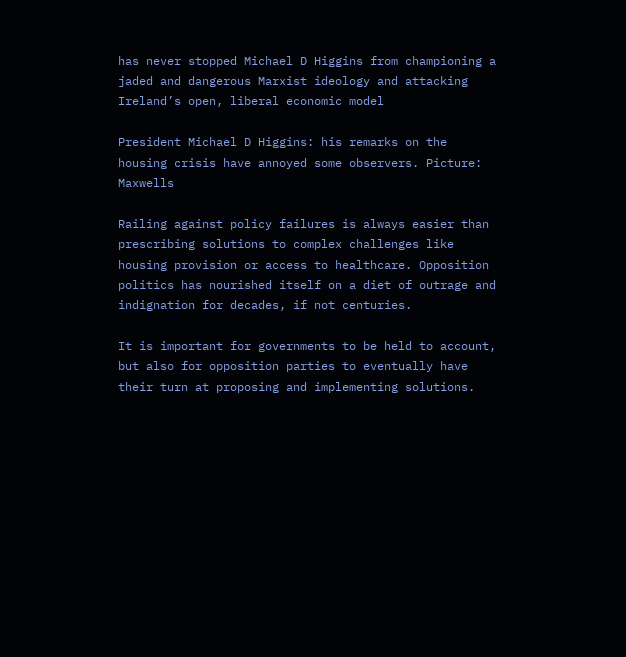has never stopped Michael D Higgins from championing a jaded and dangerous Marxist ideology and attacking Ireland’s open, liberal economic model

President Michael D Higgins: his remarks on the housing crisis have annoyed some observers. Picture: Maxwells

Railing against policy failures is always easier than prescribing solutions to complex challenges like housing provision or access to healthcare. Opposition politics has nourished itself on a diet of outrage and indignation for decades, if not centuries.

It is important for governments to be held to account, but also for opposition parties to eventually have their turn at proposing and implementing solutions.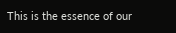This is the essence of our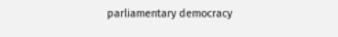parliamentary democracy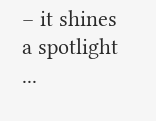– it shines a spotlight ...